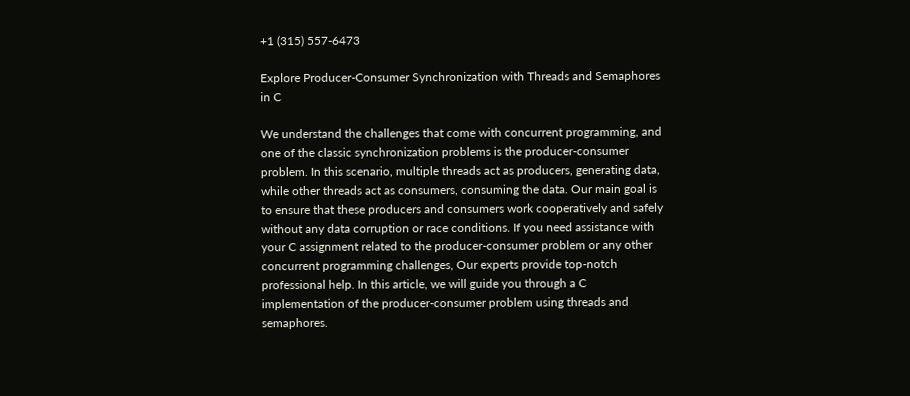+1 (315) 557-6473

Explore Producer-Consumer Synchronization with Threads and Semaphores in C

We understand the challenges that come with concurrent programming, and one of the classic synchronization problems is the producer-consumer problem. In this scenario, multiple threads act as producers, generating data, while other threads act as consumers, consuming the data. Our main goal is to ensure that these producers and consumers work cooperatively and safely without any data corruption or race conditions. If you need assistance with your C assignment related to the producer-consumer problem or any other concurrent programming challenges, Our experts provide top-notch professional help. In this article, we will guide you through a C implementation of the producer-consumer problem using threads and semaphores.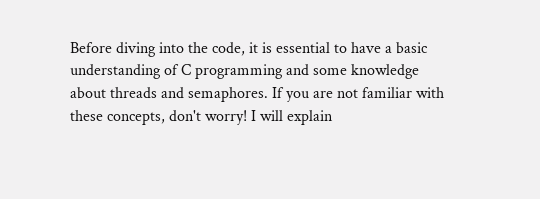Before diving into the code, it is essential to have a basic understanding of C programming and some knowledge about threads and semaphores. If you are not familiar with these concepts, don't worry! I will explain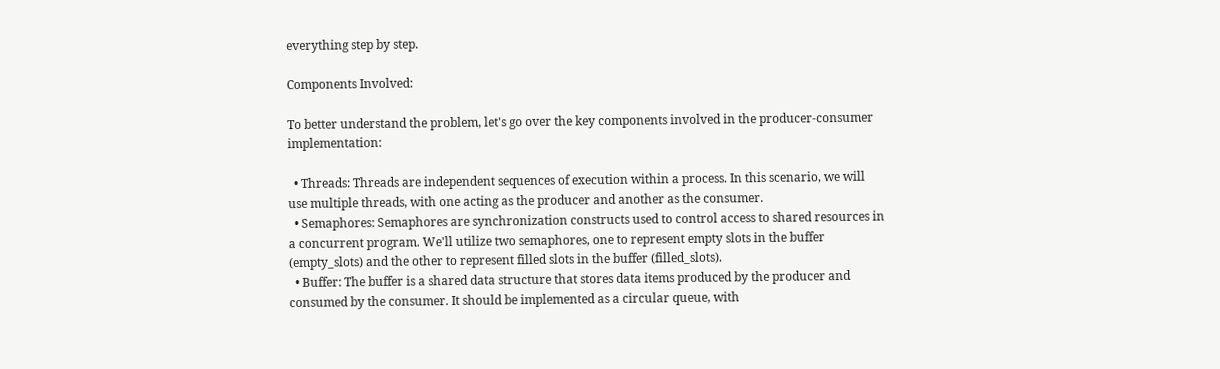everything step by step.

Components Involved:

To better understand the problem, let's go over the key components involved in the producer-consumer implementation:

  • Threads: Threads are independent sequences of execution within a process. In this scenario, we will use multiple threads, with one acting as the producer and another as the consumer.
  • Semaphores: Semaphores are synchronization constructs used to control access to shared resources in a concurrent program. We'll utilize two semaphores, one to represent empty slots in the buffer (empty_slots) and the other to represent filled slots in the buffer (filled_slots).
  • Buffer: The buffer is a shared data structure that stores data items produced by the producer and consumed by the consumer. It should be implemented as a circular queue, with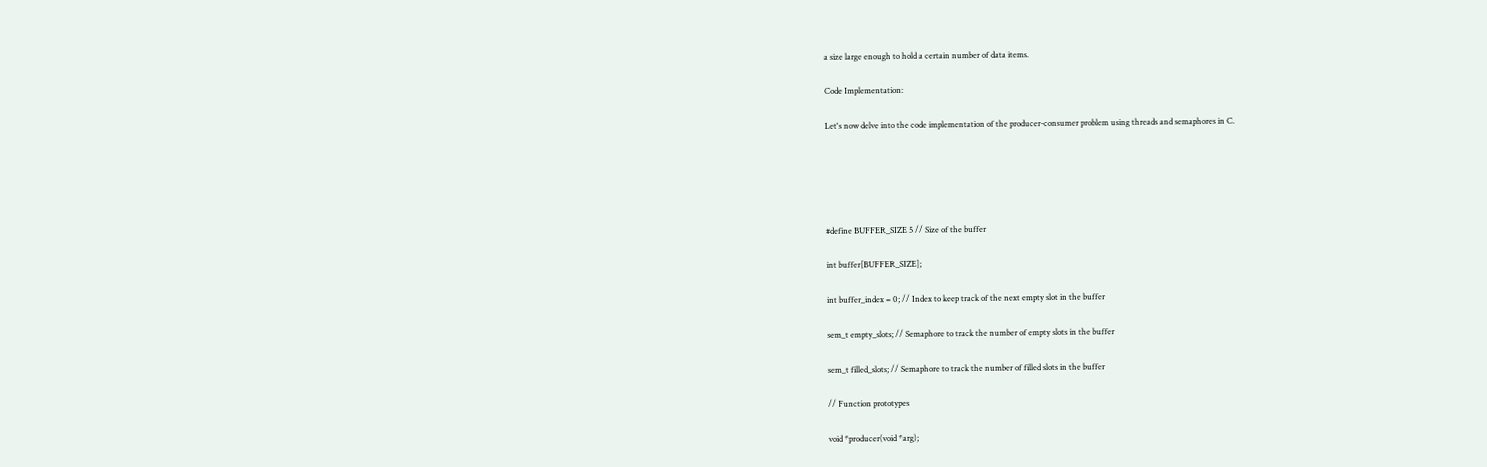a size large enough to hold a certain number of data items.

Code Implementation:

Let's now delve into the code implementation of the producer-consumer problem using threads and semaphores in C.





#define BUFFER_SIZE 5 // Size of the buffer

int buffer[BUFFER_SIZE];

int buffer_index = 0; // Index to keep track of the next empty slot in the buffer

sem_t empty_slots; // Semaphore to track the number of empty slots in the buffer

sem_t filled_slots; // Semaphore to track the number of filled slots in the buffer

// Function prototypes

void *producer(void *arg);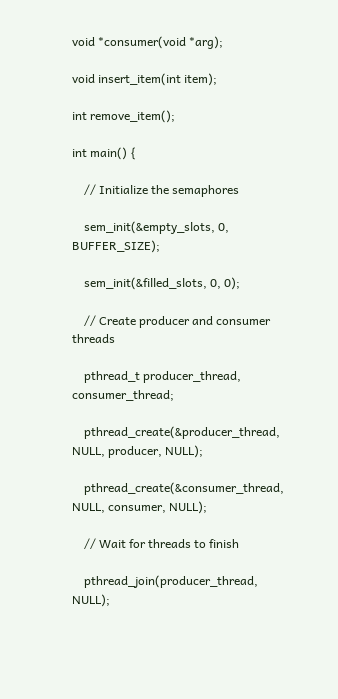void *consumer(void *arg);

void insert_item(int item);

int remove_item();

int main() {

    // Initialize the semaphores

    sem_init(&empty_slots, 0, BUFFER_SIZE);

    sem_init(&filled_slots, 0, 0);

    // Create producer and consumer threads

    pthread_t producer_thread, consumer_thread;

    pthread_create(&producer_thread, NULL, producer, NULL);

    pthread_create(&consumer_thread, NULL, consumer, NULL);

    // Wait for threads to finish

    pthread_join(producer_thread, NULL);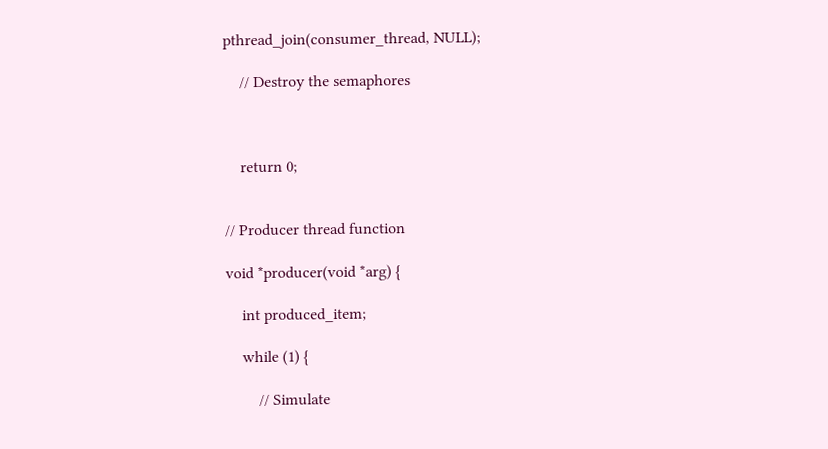pthread_join(consumer_thread, NULL);

    // Destroy the semaphores



    return 0;


// Producer thread function

void *producer(void *arg) {

    int produced_item;

    while (1) {

        // Simulate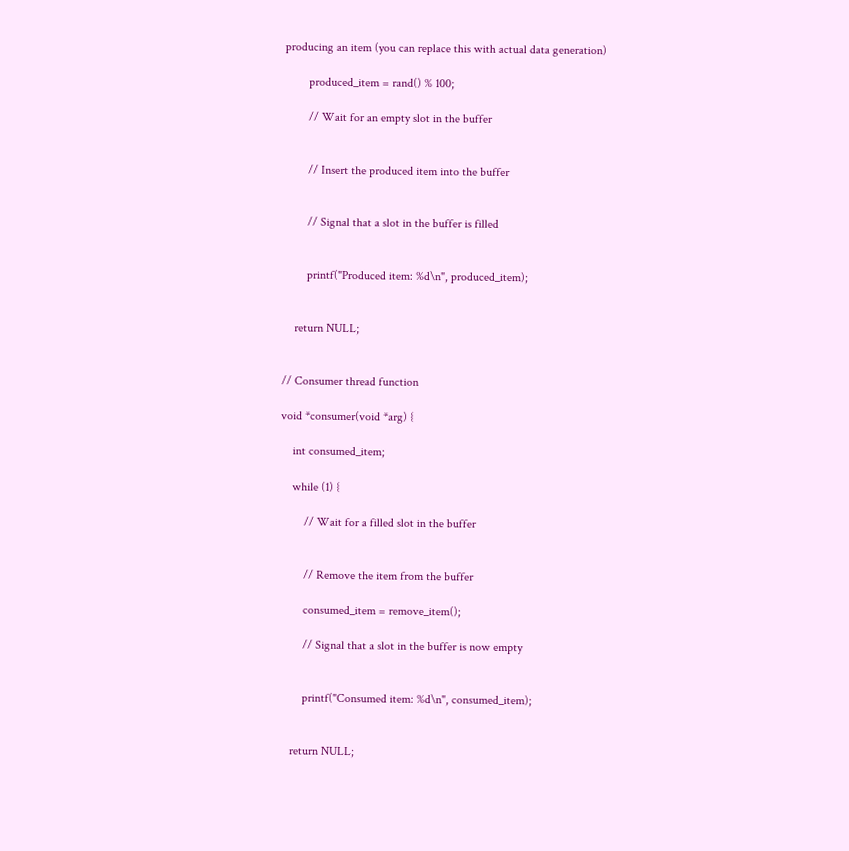producing an item (you can replace this with actual data generation)

        produced_item = rand() % 100;

        // Wait for an empty slot in the buffer


        // Insert the produced item into the buffer


        // Signal that a slot in the buffer is filled


        printf("Produced item: %d\n", produced_item);


    return NULL;


// Consumer thread function

void *consumer(void *arg) {

    int consumed_item;

    while (1) {

        // Wait for a filled slot in the buffer


        // Remove the item from the buffer

        consumed_item = remove_item();

        // Signal that a slot in the buffer is now empty


        printf("Consumed item: %d\n", consumed_item);


    return NULL;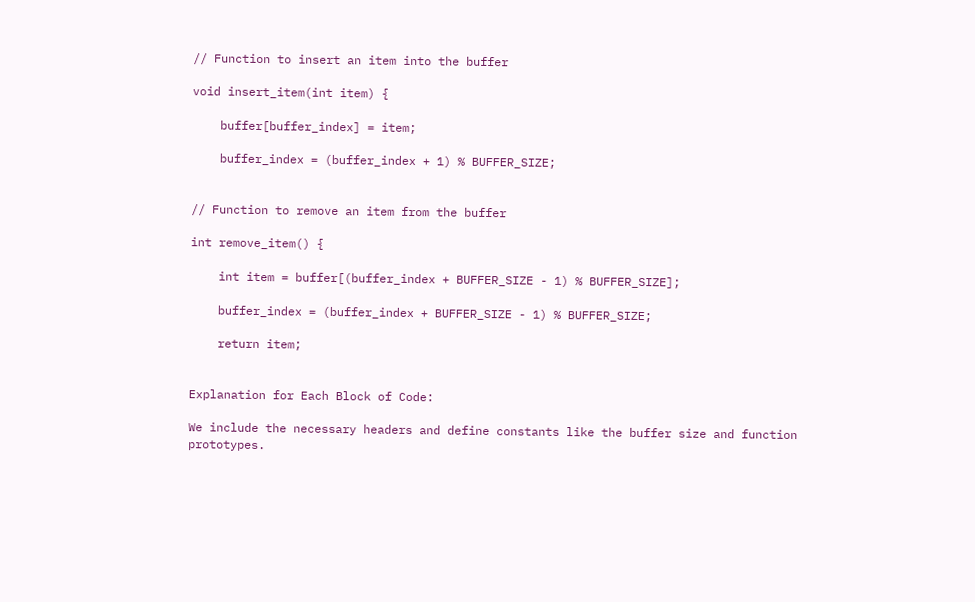// Function to insert an item into the buffer

void insert_item(int item) {

    buffer[buffer_index] = item;

    buffer_index = (buffer_index + 1) % BUFFER_SIZE;


// Function to remove an item from the buffer

int remove_item() {

    int item = buffer[(buffer_index + BUFFER_SIZE - 1) % BUFFER_SIZE];

    buffer_index = (buffer_index + BUFFER_SIZE - 1) % BUFFER_SIZE;

    return item;


Explanation for Each Block of Code:

We include the necessary headers and define constants like the buffer size and function prototypes.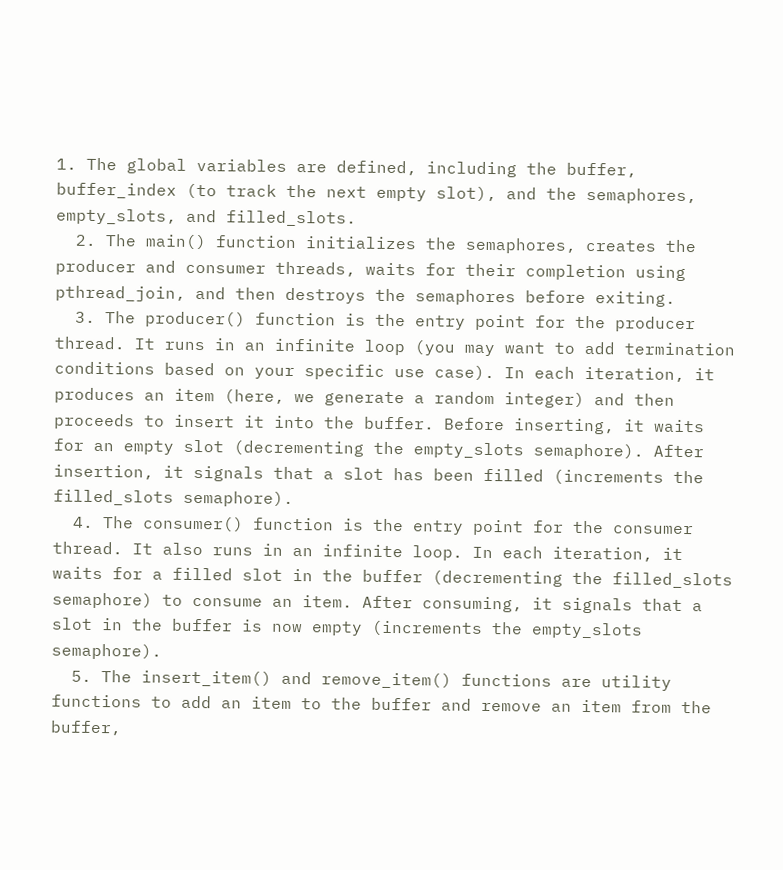1. The global variables are defined, including the buffer, buffer_index (to track the next empty slot), and the semaphores, empty_slots, and filled_slots.
  2. The main() function initializes the semaphores, creates the producer and consumer threads, waits for their completion using pthread_join, and then destroys the semaphores before exiting.
  3. The producer() function is the entry point for the producer thread. It runs in an infinite loop (you may want to add termination conditions based on your specific use case). In each iteration, it produces an item (here, we generate a random integer) and then proceeds to insert it into the buffer. Before inserting, it waits for an empty slot (decrementing the empty_slots semaphore). After insertion, it signals that a slot has been filled (increments the filled_slots semaphore).
  4. The consumer() function is the entry point for the consumer thread. It also runs in an infinite loop. In each iteration, it waits for a filled slot in the buffer (decrementing the filled_slots semaphore) to consume an item. After consuming, it signals that a slot in the buffer is now empty (increments the empty_slots semaphore).
  5. The insert_item() and remove_item() functions are utility functions to add an item to the buffer and remove an item from the buffer,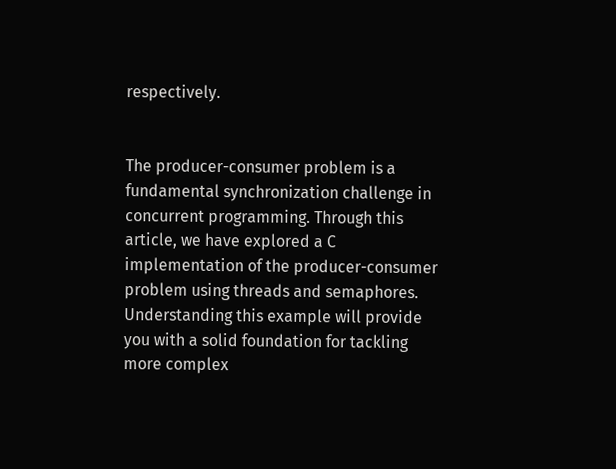respectively.


The producer-consumer problem is a fundamental synchronization challenge in concurrent programming. Through this article, we have explored a C implementation of the producer-consumer problem using threads and semaphores. Understanding this example will provide you with a solid foundation for tackling more complex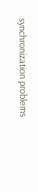synchronization problems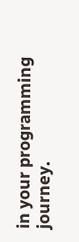in your programming journey.